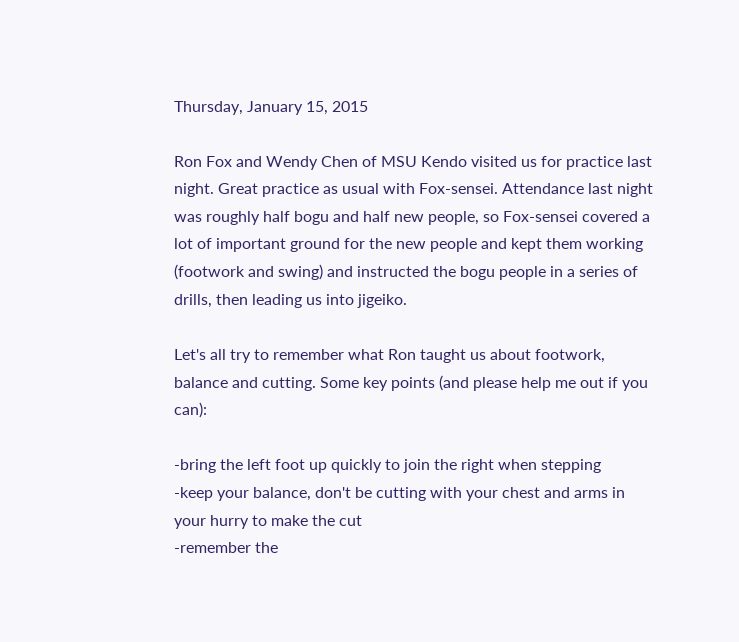Thursday, January 15, 2015

Ron Fox and Wendy Chen of MSU Kendo visited us for practice last night. Great practice as usual with Fox-sensei. Attendance last night was roughly half bogu and half new people, so Fox-sensei covered a lot of important ground for the new people and kept them working (footwork and swing) and instructed the bogu people in a series of drills, then leading us into jigeiko.

Let's all try to remember what Ron taught us about footwork, balance and cutting. Some key points (and please help me out if you can):

-bring the left foot up quickly to join the right when stepping
-keep your balance, don't be cutting with your chest and arms in your hurry to make the cut
-remember the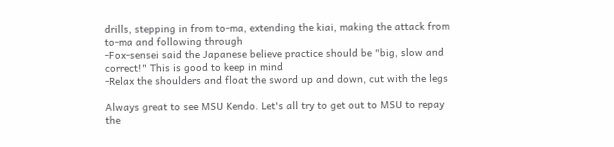drills, stepping in from to-ma, extending the kiai, making the attack from to-ma and following through
-Fox-sensei said the Japanese believe practice should be "big, slow and correct!" This is good to keep in mind
-Relax the shoulders and float the sword up and down, cut with the legs

Always great to see MSU Kendo. Let's all try to get out to MSU to repay the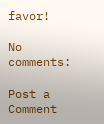favor!

No comments:

Post a Comment